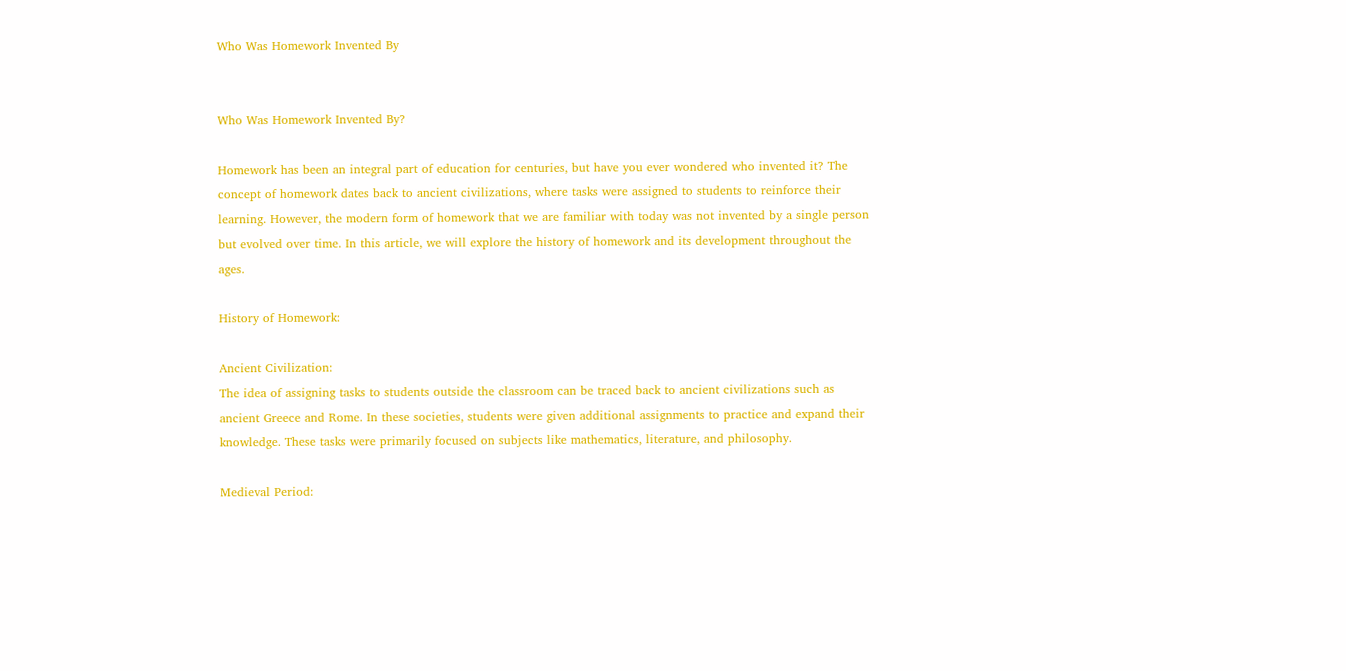Who Was Homework Invented By


Who Was Homework Invented By?

Homework has been an integral part of education for centuries, but have you ever wondered who invented it? The concept of homework dates back to ancient civilizations, where tasks were assigned to students to reinforce their learning. However, the modern form of homework that we are familiar with today was not invented by a single person but evolved over time. In this article, we will explore the history of homework and its development throughout the ages.

History of Homework:

Ancient Civilization:
The idea of assigning tasks to students outside the classroom can be traced back to ancient civilizations such as ancient Greece and Rome. In these societies, students were given additional assignments to practice and expand their knowledge. These tasks were primarily focused on subjects like mathematics, literature, and philosophy.

Medieval Period: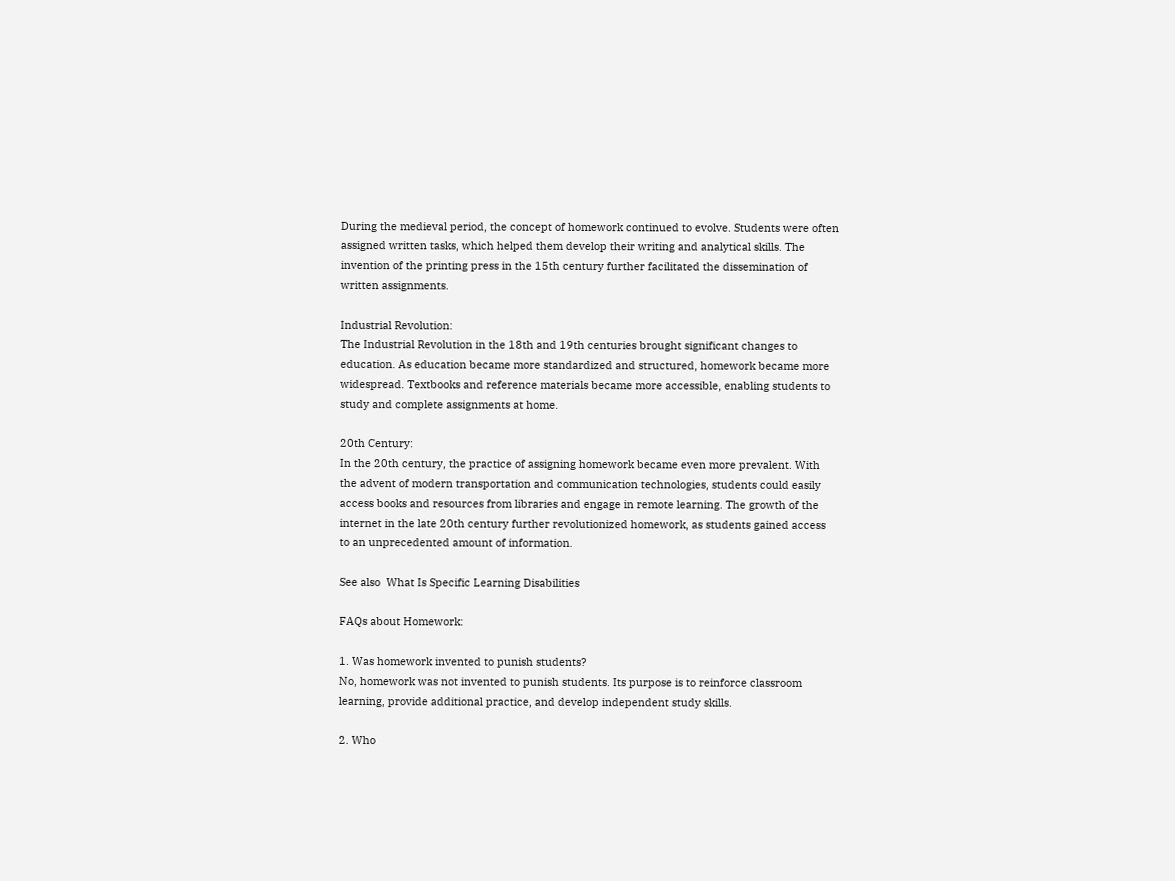During the medieval period, the concept of homework continued to evolve. Students were often assigned written tasks, which helped them develop their writing and analytical skills. The invention of the printing press in the 15th century further facilitated the dissemination of written assignments.

Industrial Revolution:
The Industrial Revolution in the 18th and 19th centuries brought significant changes to education. As education became more standardized and structured, homework became more widespread. Textbooks and reference materials became more accessible, enabling students to study and complete assignments at home.

20th Century:
In the 20th century, the practice of assigning homework became even more prevalent. With the advent of modern transportation and communication technologies, students could easily access books and resources from libraries and engage in remote learning. The growth of the internet in the late 20th century further revolutionized homework, as students gained access to an unprecedented amount of information.

See also  What Is Specific Learning Disabilities

FAQs about Homework:

1. Was homework invented to punish students?
No, homework was not invented to punish students. Its purpose is to reinforce classroom learning, provide additional practice, and develop independent study skills.

2. Who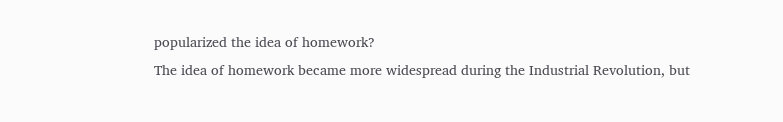popularized the idea of homework?
The idea of homework became more widespread during the Industrial Revolution, but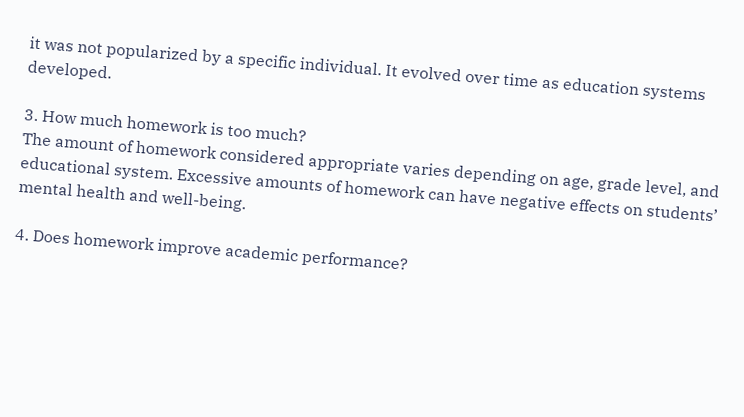it was not popularized by a specific individual. It evolved over time as education systems developed.

3. How much homework is too much?
The amount of homework considered appropriate varies depending on age, grade level, and educational system. Excessive amounts of homework can have negative effects on students’ mental health and well-being.

4. Does homework improve academic performance?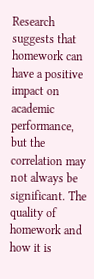Research suggests that homework can have a positive impact on academic performance, but the correlation may not always be significant. The quality of homework and how it is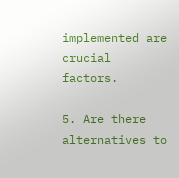implemented are crucial factors.

5. Are there alternatives to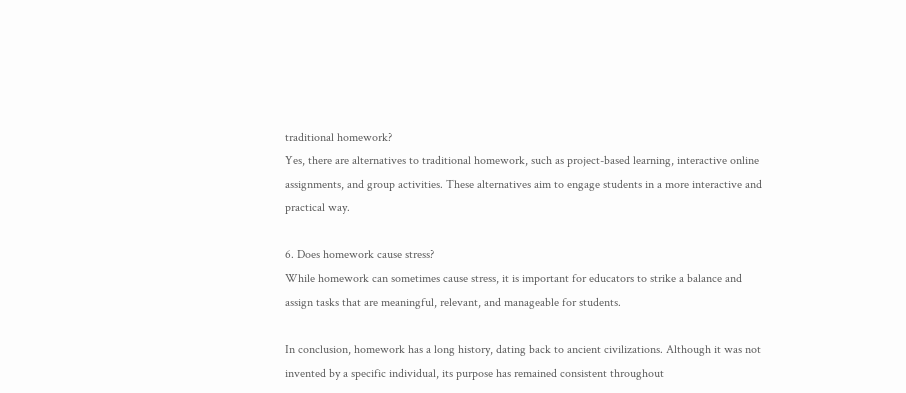traditional homework?
Yes, there are alternatives to traditional homework, such as project-based learning, interactive online assignments, and group activities. These alternatives aim to engage students in a more interactive and practical way.

6. Does homework cause stress?
While homework can sometimes cause stress, it is important for educators to strike a balance and assign tasks that are meaningful, relevant, and manageable for students.

In conclusion, homework has a long history, dating back to ancient civilizations. Although it was not invented by a specific individual, its purpose has remained consistent throughout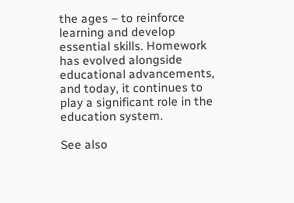the ages – to reinforce learning and develop essential skills. Homework has evolved alongside educational advancements, and today, it continues to play a significant role in the education system.

See also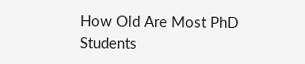How Old Are Most PhD Students